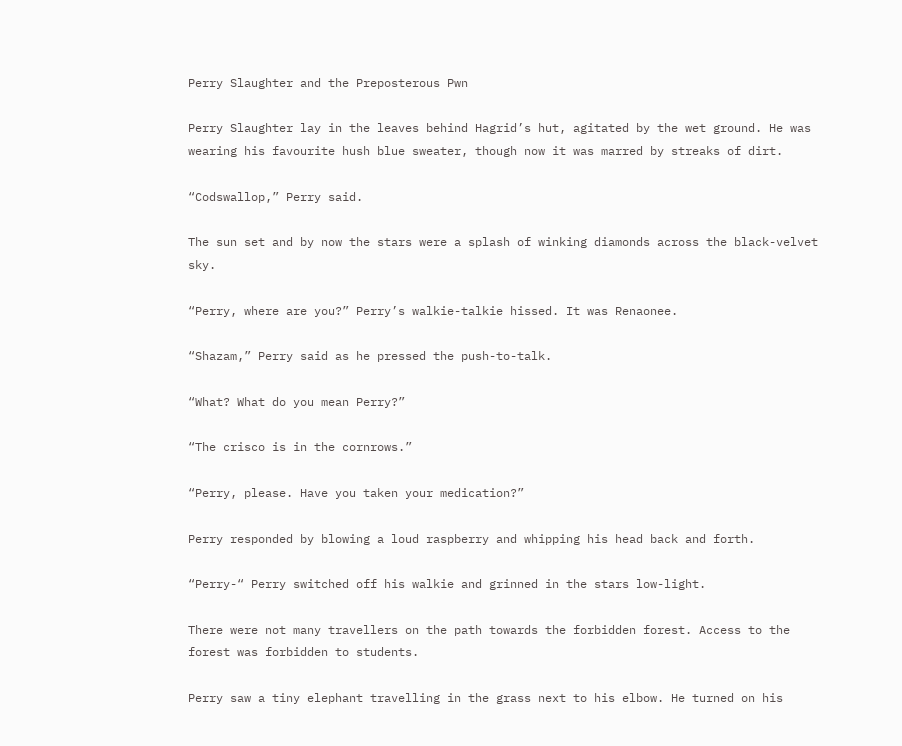Perry Slaughter and the Preposterous Pwn

Perry Slaughter lay in the leaves behind Hagrid’s hut, agitated by the wet ground. He was wearing his favourite hush blue sweater, though now it was marred by streaks of dirt.

“Codswallop,” Perry said.

The sun set and by now the stars were a splash of winking diamonds across the black-velvet sky.

“Perry, where are you?” Perry’s walkie-talkie hissed. It was Renaonee.

“Shazam,” Perry said as he pressed the push-to-talk.

“What? What do you mean Perry?”

“The crisco is in the cornrows.”

“Perry, please. Have you taken your medication?”

Perry responded by blowing a loud raspberry and whipping his head back and forth.

“Perry-“ Perry switched off his walkie and grinned in the stars low-light.

There were not many travellers on the path towards the forbidden forest. Access to the forest was forbidden to students.

Perry saw a tiny elephant travelling in the grass next to his elbow. He turned on his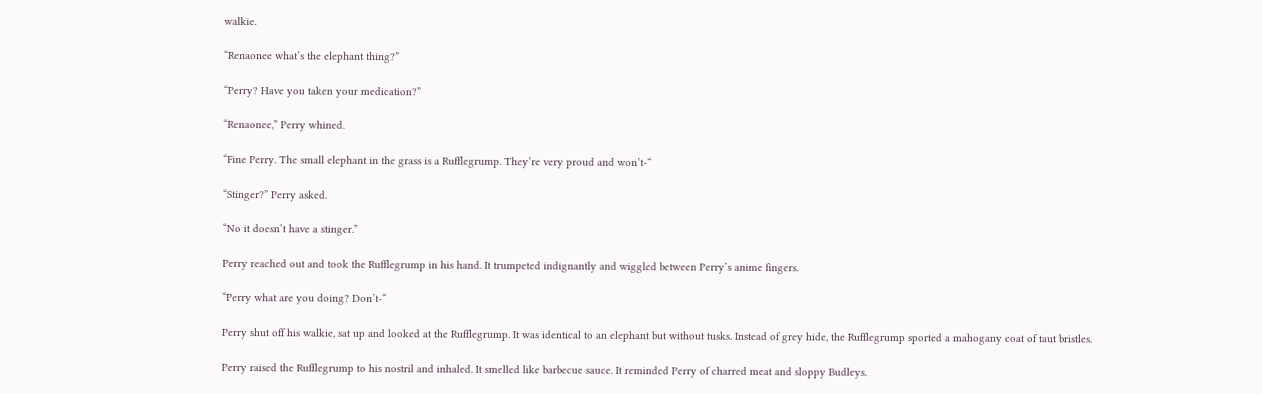walkie.

“Renaonee what’s the elephant thing?”

“Perry? Have you taken your medication?”

“Renaonee,” Perry whined.

“Fine Perry. The small elephant in the grass is a Rufflegrump. They’re very proud and won’t-“

“Stinger?” Perry asked.

“No it doesn’t have a stinger.”

Perry reached out and took the Rufflegrump in his hand. It trumpeted indignantly and wiggled between Perry’s anime fingers.

“Perry what are you doing? Don’t-“

Perry shut off his walkie, sat up and looked at the Rufflegrump. It was identical to an elephant but without tusks. Instead of grey hide, the Rufflegrump sported a mahogany coat of taut bristles.

Perry raised the Rufflegrump to his nostril and inhaled. It smelled like barbecue sauce. It reminded Perry of charred meat and sloppy Budleys.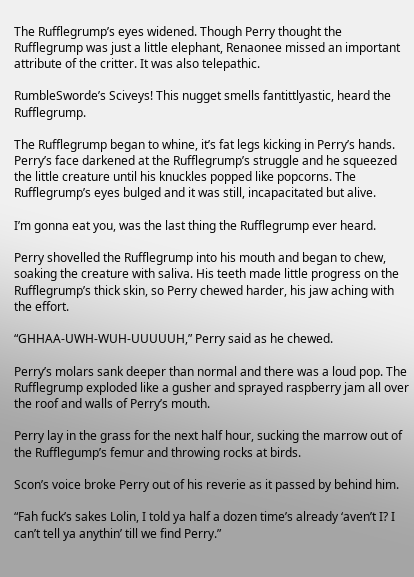The Rufflegrump’s eyes widened. Though Perry thought the Rufflegrump was just a little elephant, Renaonee missed an important attribute of the critter. It was also telepathic.

RumbleSworde’s Sciveys! This nugget smells fantittlyastic, heard the Rufflegrump.

The Rufflegrump began to whine, it’s fat legs kicking in Perry’s hands. Perry’s face darkened at the Rufflegrump’s struggle and he squeezed the little creature until his knuckles popped like popcorns. The Rufflegrump’s eyes bulged and it was still, incapacitated but alive.

I’m gonna eat you, was the last thing the Rufflegrump ever heard.

Perry shovelled the Rufflegrump into his mouth and began to chew, soaking the creature with saliva. His teeth made little progress on the Rufflegrump’s thick skin, so Perry chewed harder, his jaw aching with the effort.

“GHHAA-UWH-WUH-UUUUUH,” Perry said as he chewed.

Perry’s molars sank deeper than normal and there was a loud pop. The Rufflegrump exploded like a gusher and sprayed raspberry jam all over the roof and walls of Perry’s mouth.

Perry lay in the grass for the next half hour, sucking the marrow out of the Rufflegump’s femur and throwing rocks at birds.

Scon’s voice broke Perry out of his reverie as it passed by behind him.

“Fah fuck’s sakes Lolin, I told ya half a dozen time’s already ‘aven’t I? I can’t tell ya anythin’ till we find Perry.”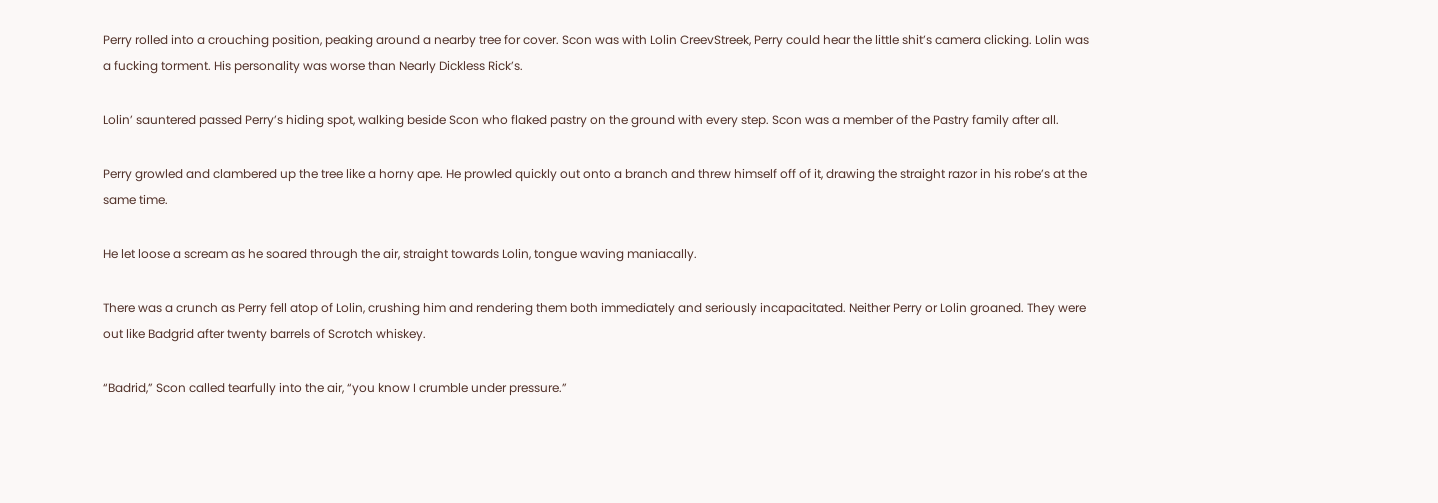Perry rolled into a crouching position, peaking around a nearby tree for cover. Scon was with Lolin CreevStreek, Perry could hear the little shit’s camera clicking. Lolin was a fucking torment. His personality was worse than Nearly Dickless Rick’s.

Lolin’ sauntered passed Perry’s hiding spot, walking beside Scon who flaked pastry on the ground with every step. Scon was a member of the Pastry family after all.

Perry growled and clambered up the tree like a horny ape. He prowled quickly out onto a branch and threw himself off of it, drawing the straight razor in his robe’s at the same time.

He let loose a scream as he soared through the air, straight towards Lolin, tongue waving maniacally.

There was a crunch as Perry fell atop of Lolin, crushing him and rendering them both immediately and seriously incapacitated. Neither Perry or Lolin groaned. They were out like Badgrid after twenty barrels of Scrotch whiskey.

“Badrid,” Scon called tearfully into the air, “you know I crumble under pressure.”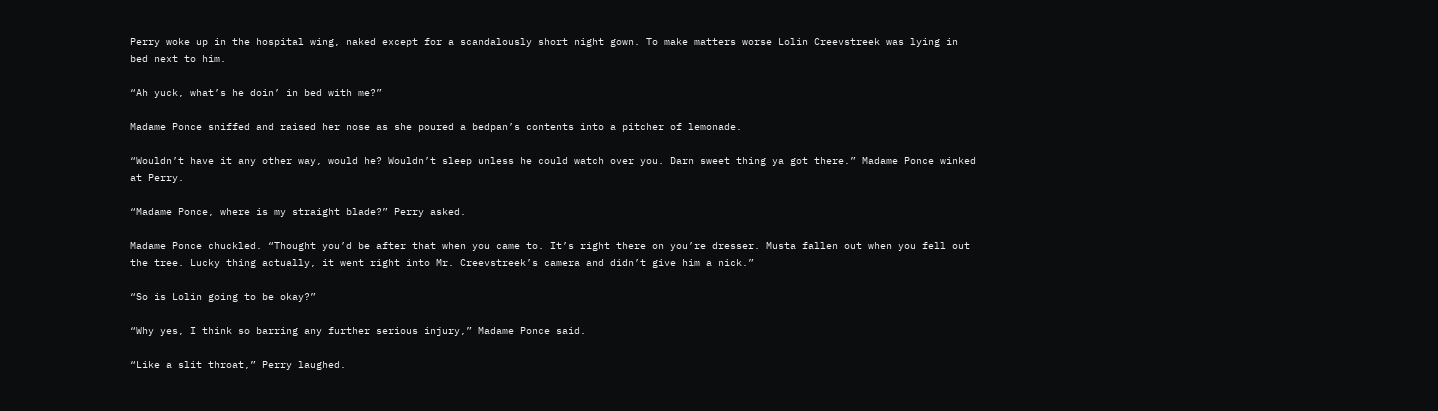Perry woke up in the hospital wing, naked except for a scandalously short night gown. To make matters worse Lolin Creevstreek was lying in bed next to him.

“Ah yuck, what’s he doin’ in bed with me?”

Madame Ponce sniffed and raised her nose as she poured a bedpan’s contents into a pitcher of lemonade.

“Wouldn’t have it any other way, would he? Wouldn’t sleep unless he could watch over you. Darn sweet thing ya got there.” Madame Ponce winked at Perry.

“Madame Ponce, where is my straight blade?” Perry asked.

Madame Ponce chuckled. “Thought you’d be after that when you came to. It’s right there on you’re dresser. Musta fallen out when you fell out the tree. Lucky thing actually, it went right into Mr. Creevstreek’s camera and didn’t give him a nick.”

“So is Lolin going to be okay?”

“Why yes, I think so barring any further serious injury,” Madame Ponce said.

“Like a slit throat,” Perry laughed.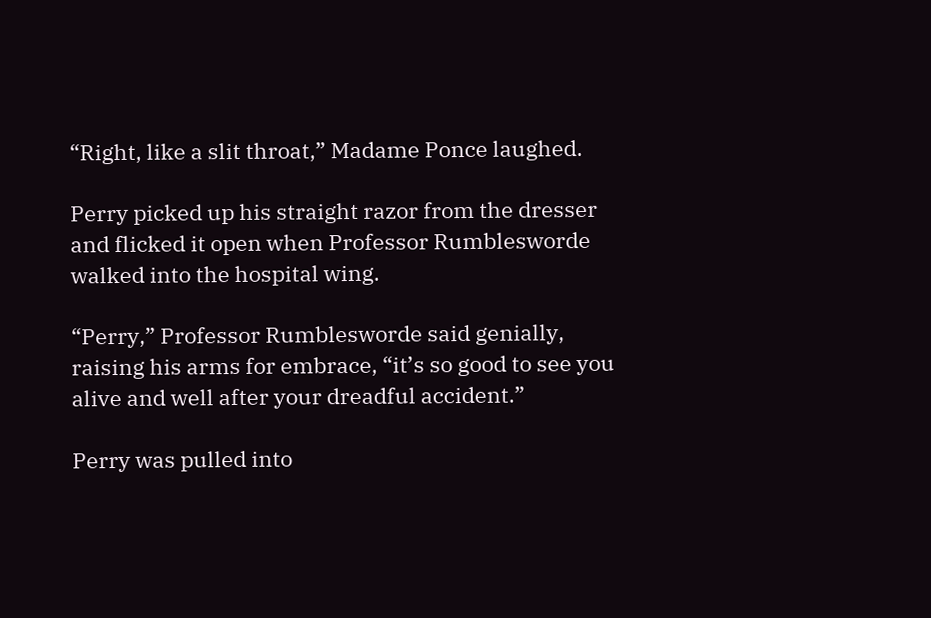“Right, like a slit throat,” Madame Ponce laughed.

Perry picked up his straight razor from the dresser and flicked it open when Professor Rumblesworde walked into the hospital wing.

“Perry,” Professor Rumblesworde said genially, raising his arms for embrace, “it’s so good to see you alive and well after your dreadful accident.”

Perry was pulled into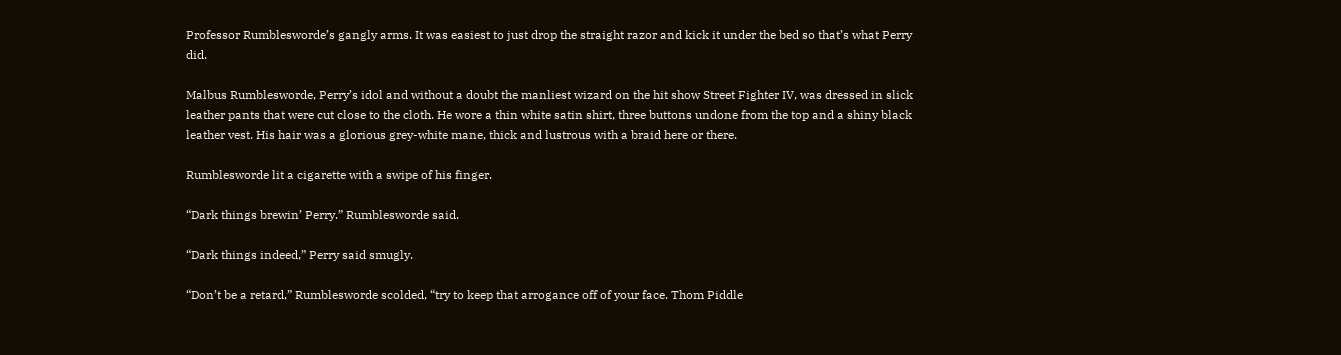Professor Rumblesworde’s gangly arms. It was easiest to just drop the straight razor and kick it under the bed so that’s what Perry did.

Malbus Rumblesworde, Perry’s idol and without a doubt the manliest wizard on the hit show Street Fighter IV, was dressed in slick leather pants that were cut close to the cloth. He wore a thin white satin shirt, three buttons undone from the top and a shiny black leather vest. His hair was a glorious grey-white mane, thick and lustrous with a braid here or there.

Rumblesworde lit a cigarette with a swipe of his finger.

“Dark things brewin’ Perry.” Rumblesworde said.

“Dark things indeed,” Perry said smugly.

“Don’t be a retard,” Rumblesworde scolded, “try to keep that arrogance off of your face. Thom Piddle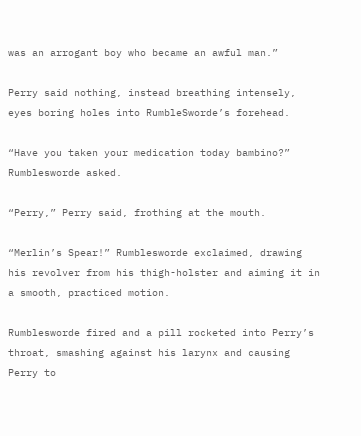was an arrogant boy who became an awful man.”

Perry said nothing, instead breathing intensely, eyes boring holes into RumbleSworde’s forehead.

“Have you taken your medication today bambino?” Rumblesworde asked.

“Perry,” Perry said, frothing at the mouth.

“Merlin’s Spear!” Rumblesworde exclaimed, drawing his revolver from his thigh-holster and aiming it in a smooth, practiced motion.

Rumblesworde fired and a pill rocketed into Perry’s throat, smashing against his larynx and causing Perry to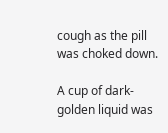cough as the pill was choked down.

A cup of dark-golden liquid was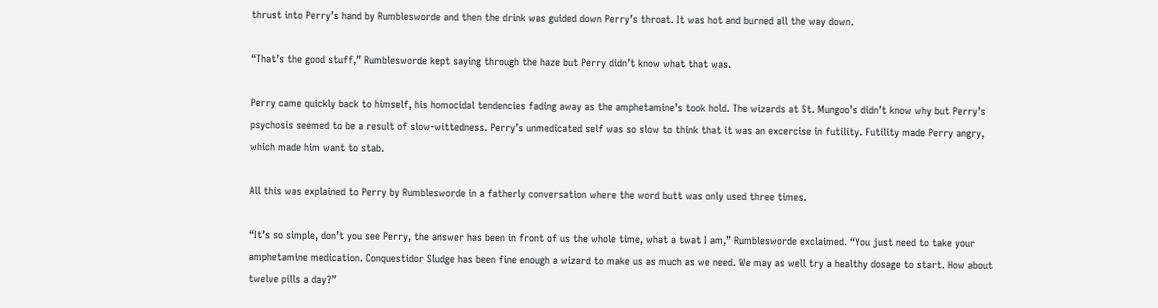thrust into Perry’s hand by Rumblesworde and then the drink was guided down Perry’s throat. It was hot and burned all the way down.

“That’s the good stuff,” Rumblesworde kept saying through the haze but Perry didn’t know what that was.

Perry came quickly back to himself, his homocidal tendencies fading away as the amphetamine’s took hold. The wizards at St. Mungoo’s didn’t know why but Perry’s psychosis seemed to be a result of slow-wittedness. Perry’s unmedicated self was so slow to think that it was an excercise in futility. Futility made Perry angry, which made him want to stab.

All this was explained to Perry by Rumblesworde in a fatherly conversation where the word butt was only used three times.

“It’s so simple, don’t you see Perry, the answer has been in front of us the whole time, what a twat I am,” Rumblesworde exclaimed. “You just need to take your amphetamine medication. Conquestidor Sludge has been fine enough a wizard to make us as much as we need. We may as well try a healthy dosage to start. How about twelve pills a day?”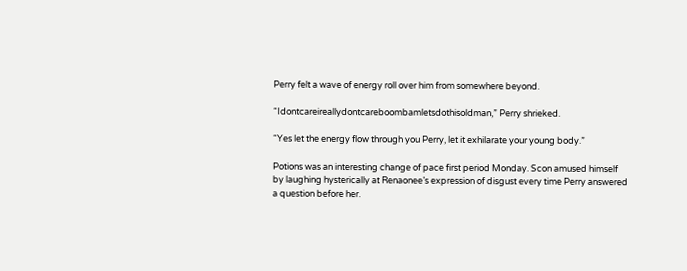Perry felt a wave of energy roll over him from somewhere beyond.

“Idontcareireallydontcareboombamletsdothisoldman,” Perry shrieked.

“Yes let the energy flow through you Perry, let it exhilarate your young body.”

Potions was an interesting change of pace first period Monday. Scon amused himself by laughing hysterically at Renaonee’s expression of disgust every time Perry answered a question before her.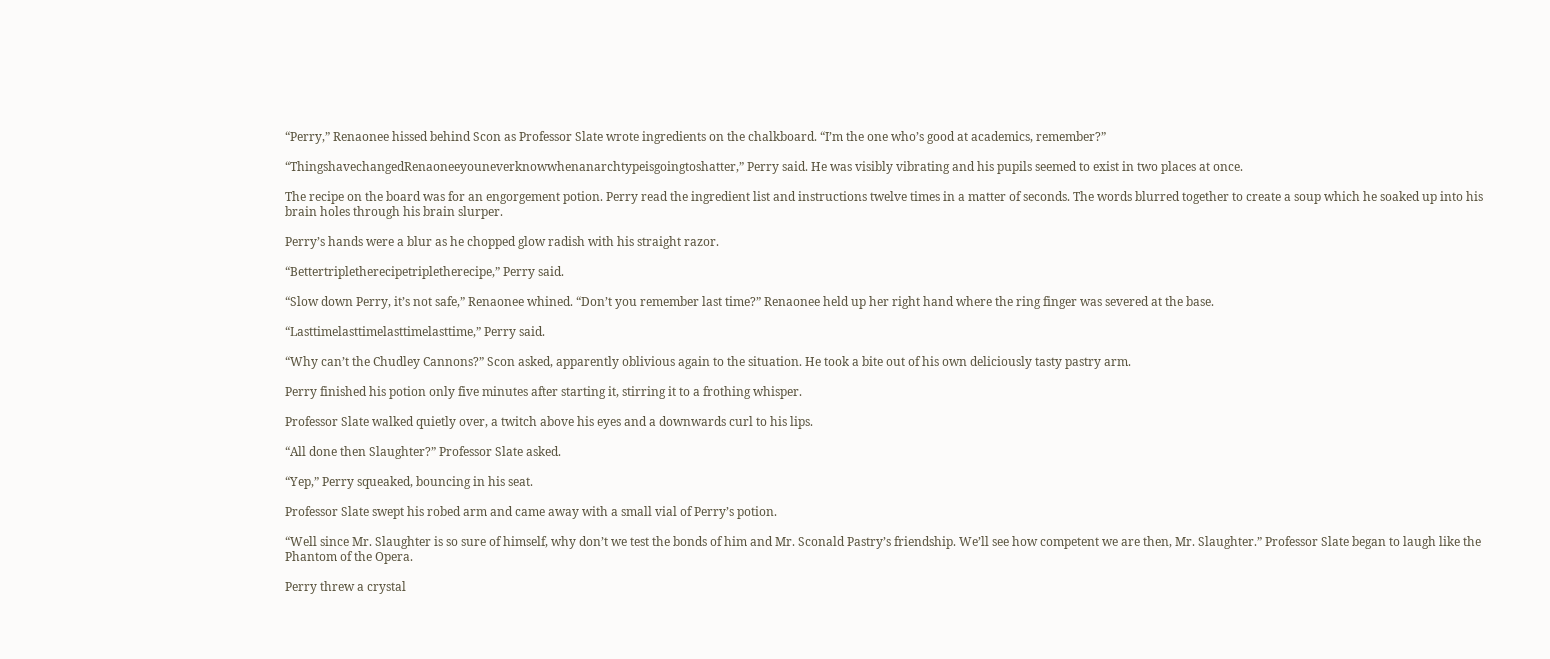“Perry,” Renaonee hissed behind Scon as Professor Slate wrote ingredients on the chalkboard. “I’m the one who’s good at academics, remember?”

“ThingshavechangedRenaoneeyouneverknowwhenanarchtypeisgoingtoshatter,” Perry said. He was visibly vibrating and his pupils seemed to exist in two places at once.

The recipe on the board was for an engorgement potion. Perry read the ingredient list and instructions twelve times in a matter of seconds. The words blurred together to create a soup which he soaked up into his brain holes through his brain slurper.

Perry’s hands were a blur as he chopped glow radish with his straight razor.

“Bettertripletherecipetripletherecipe,” Perry said.

“Slow down Perry, it’s not safe,” Renaonee whined. “Don’t you remember last time?” Renaonee held up her right hand where the ring finger was severed at the base.

“Lasttimelasttimelasttimelasttime,” Perry said.

“Why can’t the Chudley Cannons?” Scon asked, apparently oblivious again to the situation. He took a bite out of his own deliciously tasty pastry arm.

Perry finished his potion only five minutes after starting it, stirring it to a frothing whisper.

Professor Slate walked quietly over, a twitch above his eyes and a downwards curl to his lips.

“All done then Slaughter?” Professor Slate asked.

“Yep,” Perry squeaked, bouncing in his seat.

Professor Slate swept his robed arm and came away with a small vial of Perry’s potion.

“Well since Mr. Slaughter is so sure of himself, why don’t we test the bonds of him and Mr. Sconald Pastry’s friendship. We’ll see how competent we are then, Mr. Slaughter.” Professor Slate began to laugh like the Phantom of the Opera.

Perry threw a crystal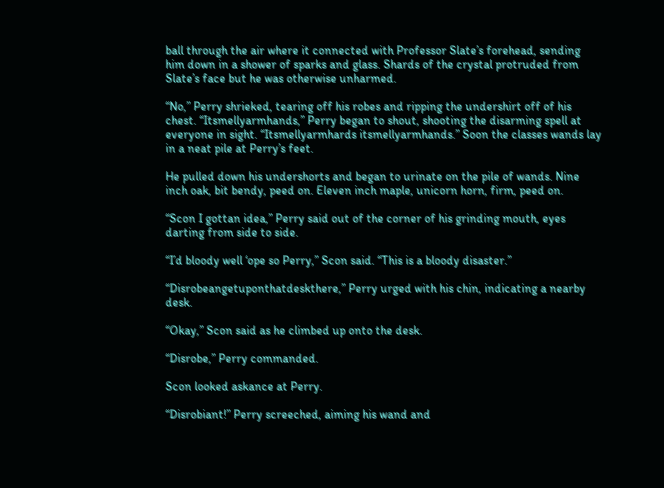ball through the air where it connected with Professor Slate’s forehead, sending him down in a shower of sparks and glass. Shards of the crystal protruded from Slate’s face but he was otherwise unharmed.

“No,” Perry shrieked, tearing off his robes and ripping the undershirt off of his chest. “Itsmellyarmhands,” Perry began to shout, shooting the disarming spell at everyone in sight. “Itsmellyarmhards itsmellyarmhands.” Soon the classes wands lay in a neat pile at Perry’s feet.

He pulled down his undershorts and began to urinate on the pile of wands. Nine inch oak, bit bendy, peed on. Eleven inch maple, unicorn horn, firm, peed on.

“Scon I gottan idea,” Perry said out of the corner of his grinding mouth, eyes darting from side to side.

“I’d bloody well ‘ope so Perry,” Scon said. “This is a bloody disaster.”

“Disrobeangetuponthatdeskthere,” Perry urged with his chin, indicating a nearby desk.

“Okay,” Scon said as he climbed up onto the desk.

“Disrobe,” Perry commanded.

Scon looked askance at Perry.

“Disrobiant!” Perry screeched, aiming his wand and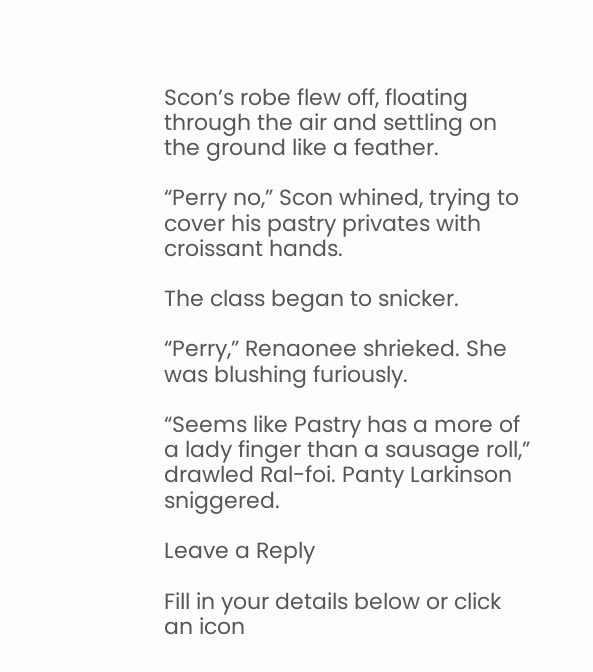Scon’s robe flew off, floating through the air and settling on the ground like a feather.

“Perry no,” Scon whined, trying to cover his pastry privates with croissant hands.

The class began to snicker.

“Perry,” Renaonee shrieked. She was blushing furiously.

“Seems like Pastry has a more of a lady finger than a sausage roll,” drawled Ral-foi. Panty Larkinson sniggered.

Leave a Reply

Fill in your details below or click an icon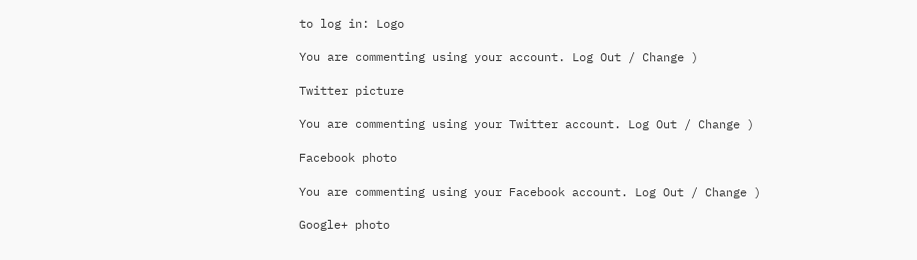to log in: Logo

You are commenting using your account. Log Out / Change )

Twitter picture

You are commenting using your Twitter account. Log Out / Change )

Facebook photo

You are commenting using your Facebook account. Log Out / Change )

Google+ photo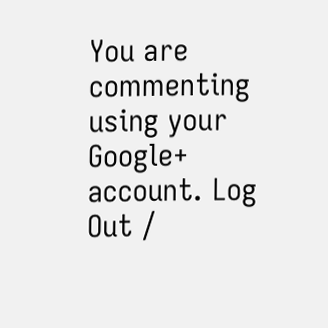You are commenting using your Google+ account. Log Out /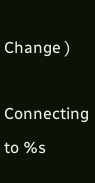Change )

Connecting to %s